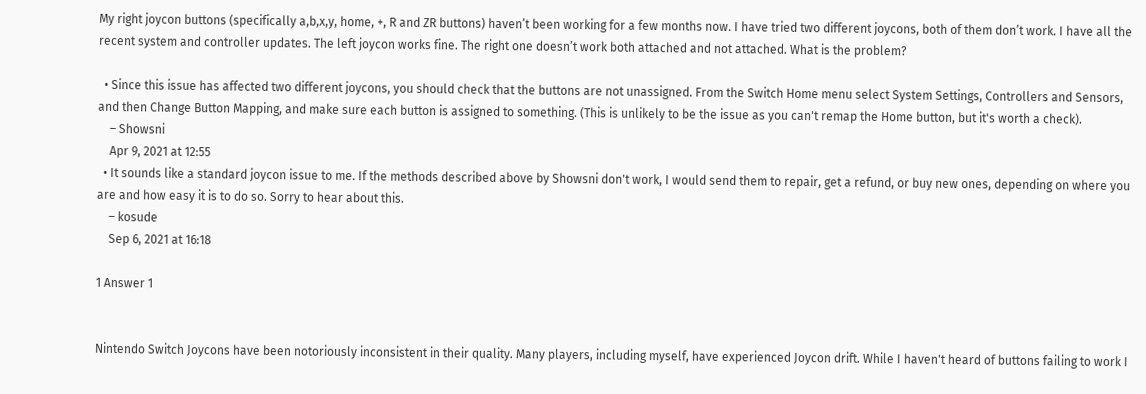My right joycon buttons (specifically a,b,x,y, home, +, R and ZR buttons) haven’t been working for a few months now. I have tried two different joycons, both of them don’t work. I have all the recent system and controller updates. The left joycon works fine. The right one doesn’t work both attached and not attached. What is the problem?

  • Since this issue has affected two different joycons, you should check that the buttons are not unassigned. From the Switch Home menu select System Settings, Controllers and Sensors, and then Change Button Mapping, and make sure each button is assigned to something. (This is unlikely to be the issue as you can't remap the Home button, but it's worth a check).
    – Showsni
    Apr 9, 2021 at 12:55
  • It sounds like a standard joycon issue to me. If the methods described above by Showsni don't work, I would send them to repair, get a refund, or buy new ones, depending on where you are and how easy it is to do so. Sorry to hear about this.
    – kosude
    Sep 6, 2021 at 16:18

1 Answer 1


Nintendo Switch Joycons have been notoriously inconsistent in their quality. Many players, including myself, have experienced Joycon drift. While I haven't heard of buttons failing to work I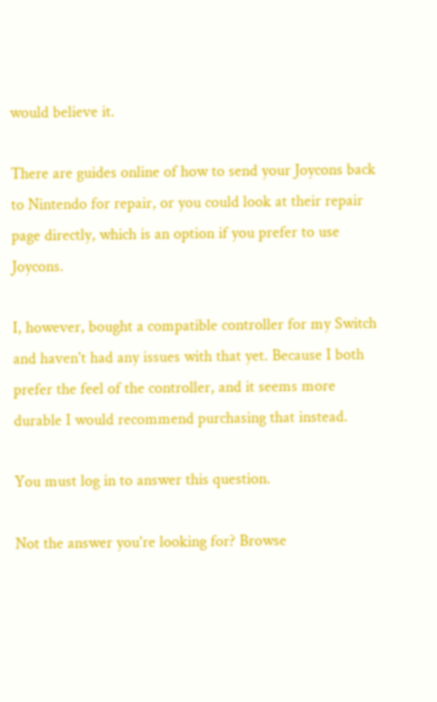would believe it.

There are guides online of how to send your Joycons back to Nintendo for repair, or you could look at their repair page directly, which is an option if you prefer to use Joycons.

I, however, bought a compatible controller for my Switch and haven't had any issues with that yet. Because I both prefer the feel of the controller, and it seems more durable I would recommend purchasing that instead.

You must log in to answer this question.

Not the answer you're looking for? Browse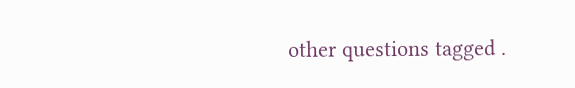other questions tagged .